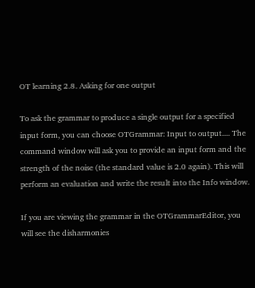OT learning 2.8. Asking for one output

To ask the grammar to produce a single output for a specified input form, you can choose OTGrammar: Input to output.... The command window will ask you to provide an input form and the strength of the noise (the standard value is 2.0 again). This will perform an evaluation and write the result into the Info window.

If you are viewing the grammar in the OTGrammarEditor, you will see the disharmonies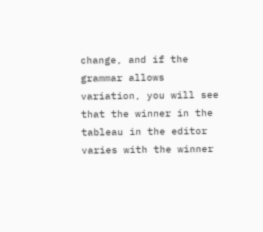change, and if the grammar allows variation, you will see that the winner in the tableau in the editor varies with the winner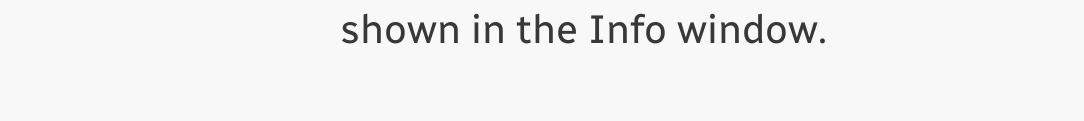shown in the Info window.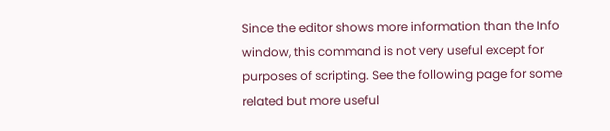Since the editor shows more information than the Info window, this command is not very useful except for purposes of scripting. See the following page for some related but more useful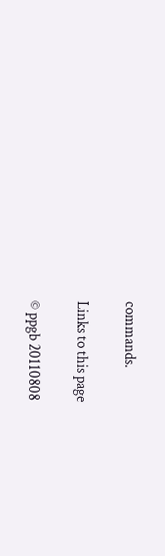commands.

Links to this page

© ppgb 20110808